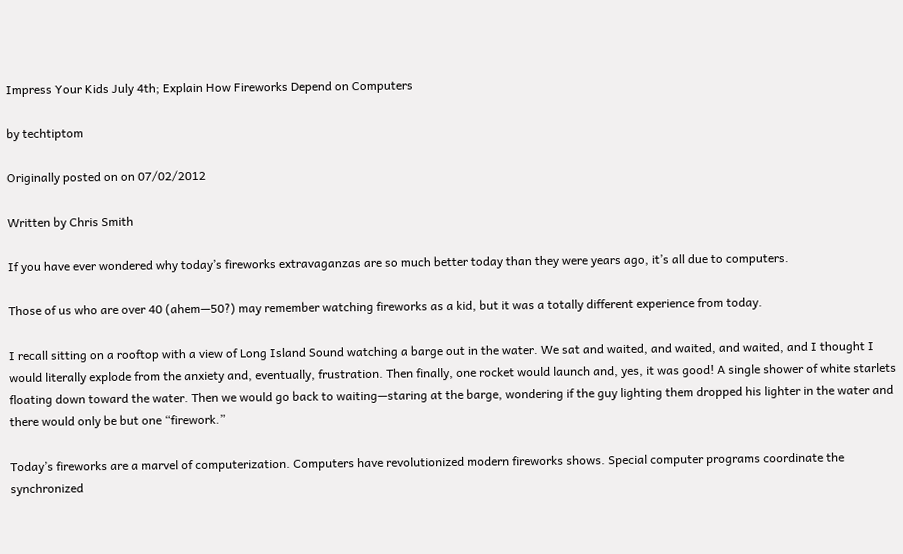Impress Your Kids July 4th; Explain How Fireworks Depend on Computers

by techtiptom

Originally posted on on 07/02/2012

Written by Chris Smith

If you have ever wondered why today’s fireworks extravaganzas are so much better today than they were years ago, it’s all due to computers.

Those of us who are over 40 (ahem—50?) may remember watching fireworks as a kid, but it was a totally different experience from today.

I recall sitting on a rooftop with a view of Long Island Sound watching a barge out in the water. We sat and waited, and waited, and waited, and I thought I would literally explode from the anxiety and, eventually, frustration. Then finally, one rocket would launch and, yes, it was good! A single shower of white starlets floating down toward the water. Then we would go back to waiting—staring at the barge, wondering if the guy lighting them dropped his lighter in the water and there would only be but one “firework.”

Today’s fireworks are a marvel of computerization. Computers have revolutionized modern fireworks shows. Special computer programs coordinate the synchronized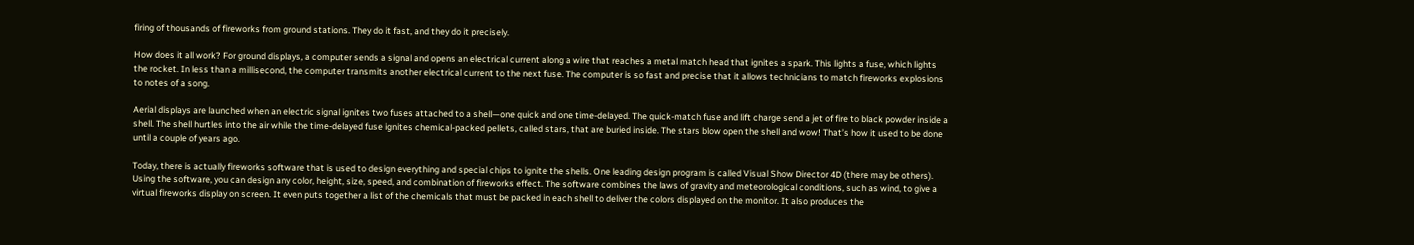firing of thousands of fireworks from ground stations. They do it fast, and they do it precisely.

How does it all work? For ground displays, a computer sends a signal and opens an electrical current along a wire that reaches a metal match head that ignites a spark. This lights a fuse, which lights the rocket. In less than a millisecond, the computer transmits another electrical current to the next fuse. The computer is so fast and precise that it allows technicians to match fireworks explosions to notes of a song.

Aerial displays are launched when an electric signal ignites two fuses attached to a shell—one quick and one time-delayed. The quick-match fuse and lift charge send a jet of fire to black powder inside a shell. The shell hurtles into the air while the time-delayed fuse ignites chemical-packed pellets, called stars, that are buried inside. The stars blow open the shell and wow! That’s how it used to be done until a couple of years ago.

Today, there is actually fireworks software that is used to design everything and special chips to ignite the shells. One leading design program is called Visual Show Director 4D (there may be others). Using the software, you can design any color, height, size, speed, and combination of fireworks effect. The software combines the laws of gravity and meteorological conditions, such as wind, to give a virtual fireworks display on screen. It even puts together a list of the chemicals that must be packed in each shell to deliver the colors displayed on the monitor. It also produces the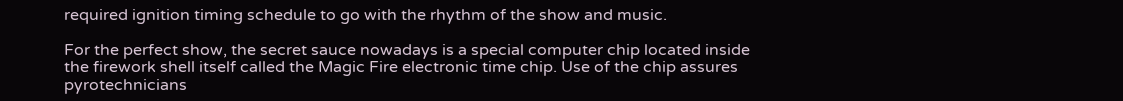required ignition timing schedule to go with the rhythm of the show and music.

For the perfect show, the secret sauce nowadays is a special computer chip located inside the firework shell itself called the Magic Fire electronic time chip. Use of the chip assures pyrotechnicians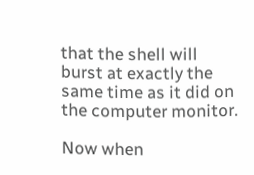that the shell will burst at exactly the same time as it did on the computer monitor.

Now when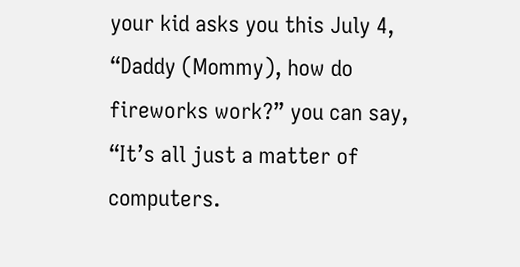your kid asks you this July 4, “Daddy (Mommy), how do fireworks work?” you can say, “It’s all just a matter of computers.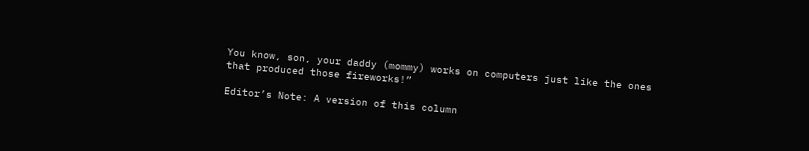You know, son, your daddy (mommy) works on computers just like the ones that produced those fireworks!”

Editor’s Note: A version of this column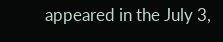appeared in the July 3,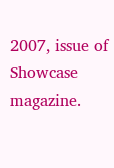2007, issue of Showcase magazine.